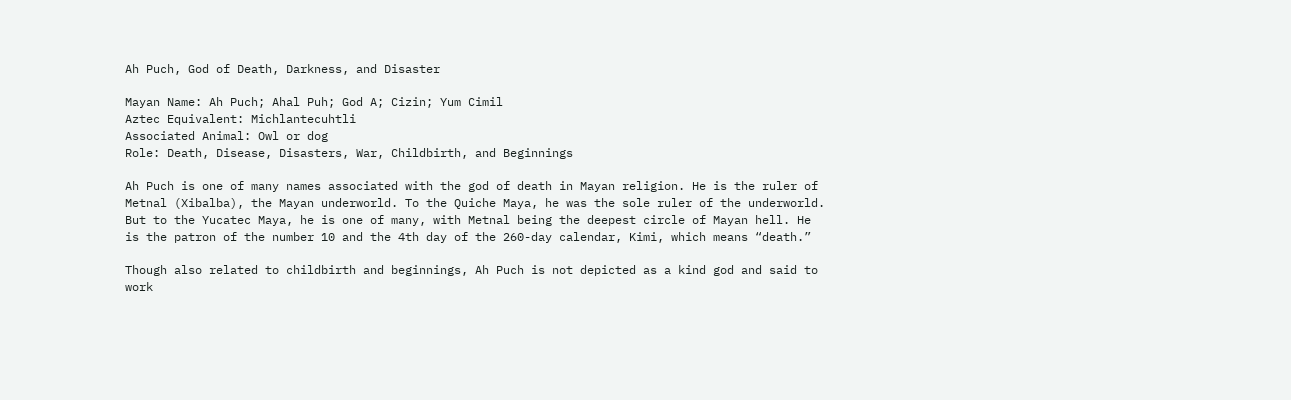Ah Puch, God of Death, Darkness, and Disaster

Mayan Name: Ah Puch; Ahal Puh; God A; Cizin; Yum Cimil
Aztec Equivalent: Michlantecuhtli
Associated Animal: Owl or dog
Role: Death, Disease, Disasters, War, Childbirth, and Beginnings

Ah Puch is one of many names associated with the god of death in Mayan religion. He is the ruler of Metnal (Xibalba), the Mayan underworld. To the Quiche Maya, he was the sole ruler of the underworld. But to the Yucatec Maya, he is one of many, with Metnal being the deepest circle of Mayan hell. He is the patron of the number 10 and the 4th day of the 260-day calendar, Kimi, which means “death.”

Though also related to childbirth and beginnings, Ah Puch is not depicted as a kind god and said to work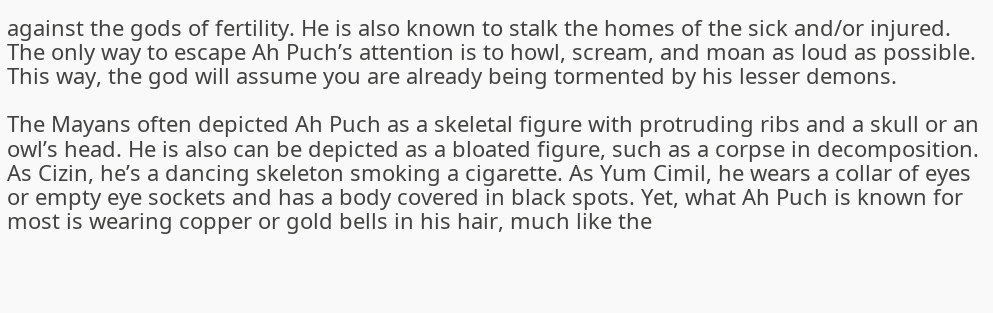against the gods of fertility. He is also known to stalk the homes of the sick and/or injured. The only way to escape Ah Puch’s attention is to howl, scream, and moan as loud as possible. This way, the god will assume you are already being tormented by his lesser demons.

The Mayans often depicted Ah Puch as a skeletal figure with protruding ribs and a skull or an owl’s head. He is also can be depicted as a bloated figure, such as a corpse in decomposition. As Cizin, he’s a dancing skeleton smoking a cigarette. As Yum Cimil, he wears a collar of eyes or empty eye sockets and has a body covered in black spots. Yet, what Ah Puch is known for most is wearing copper or gold bells in his hair, much like the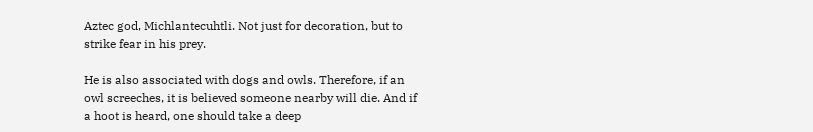Aztec god, Michlantecuhtli. Not just for decoration, but to strike fear in his prey.

He is also associated with dogs and owls. Therefore, if an owl screeches, it is believed someone nearby will die. And if a hoot is heard, one should take a deep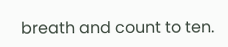breath and count to ten.